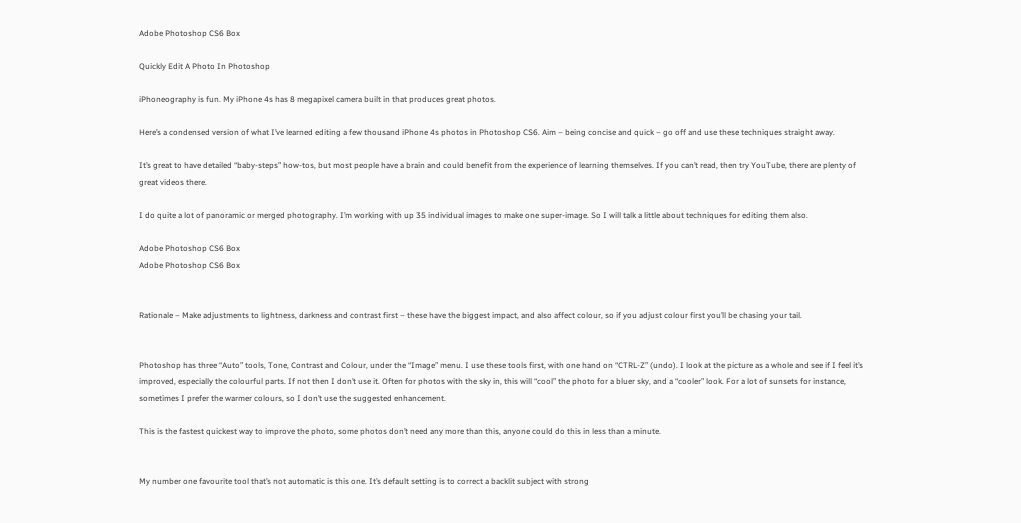Adobe Photoshop CS6 Box

Quickly Edit A Photo In Photoshop

iPhoneography is fun. My iPhone 4s has 8 megapixel camera built in that produces great photos.

Here’s a condensed version of what I’ve learned editing a few thousand iPhone 4s photos in Photoshop CS6. Aim – being concise and quick – go off and use these techniques straight away.

It’s great to have detailed “baby-steps” how-tos, but most people have a brain and could benefit from the experience of learning themselves. If you can’t read, then try YouTube, there are plenty of great videos there.

I do quite a lot of panoramic or merged photography. I’m working with up 35 individual images to make one super-image. So I will talk a little about techniques for editing them also.

Adobe Photoshop CS6 Box
Adobe Photoshop CS6 Box


Rationale – Make adjustments to lightness, darkness and contrast first – these have the biggest impact, and also affect colour, so if you adjust colour first you’ll be chasing your tail.


Photoshop has three “Auto” tools, Tone, Contrast and Colour, under the “Image” menu. I use these tools first, with one hand on “CTRL-Z” (undo). I look at the picture as a whole and see if I feel it’s improved, especially the colourful parts. If not then I don’t use it. Often for photos with the sky in, this will “cool” the photo for a bluer sky, and a “cooler” look. For a lot of sunsets for instance, sometimes I prefer the warmer colours, so I don’t use the suggested enhancement.

This is the fastest quickest way to improve the photo, some photos don’t need any more than this, anyone could do this in less than a minute.


My number one favourite tool that’s not automatic is this one. It’s default setting is to correct a backlit subject with strong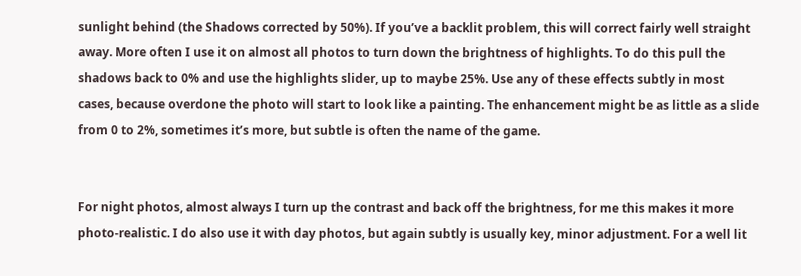sunlight behind (the Shadows corrected by 50%). If you’ve a backlit problem, this will correct fairly well straight away. More often I use it on almost all photos to turn down the brightness of highlights. To do this pull the shadows back to 0% and use the highlights slider, up to maybe 25%. Use any of these effects subtly in most cases, because overdone the photo will start to look like a painting. The enhancement might be as little as a slide from 0 to 2%, sometimes it’s more, but subtle is often the name of the game.


For night photos, almost always I turn up the contrast and back off the brightness, for me this makes it more photo-realistic. I do also use it with day photos, but again subtly is usually key, minor adjustment. For a well lit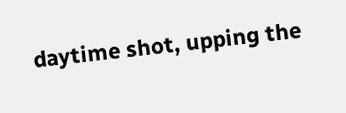daytime shot, upping the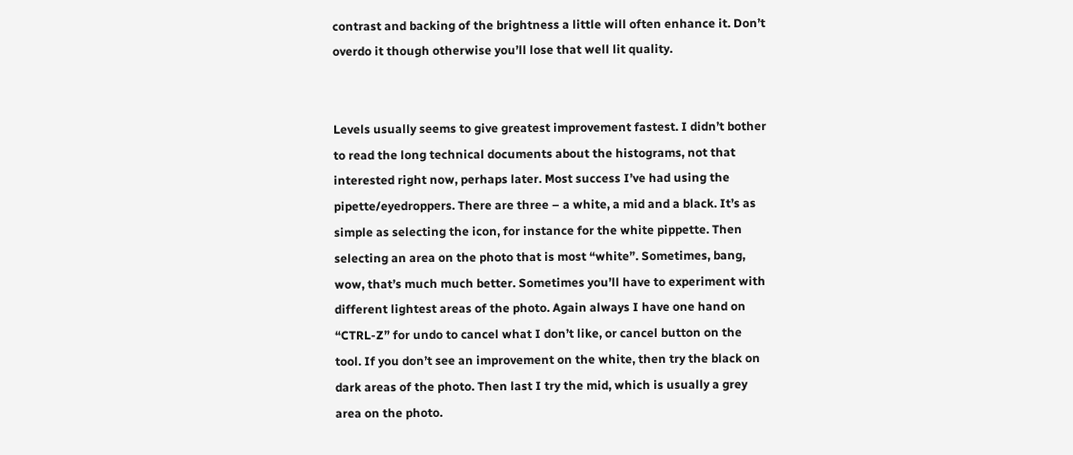contrast and backing of the brightness a little will often enhance it. Don’t overdo it though otherwise you’ll lose that well lit quality.


Levels usually seems to give greatest improvement fastest. I didn’t bother to read the long technical documents about the histograms, not that interested right now, perhaps later. Most success I’ve had using the pipette/eyedroppers. There are three – a white, a mid and a black. It’s as simple as selecting the icon, for instance for the white pippette. Then selecting an area on the photo that is most “white”. Sometimes, bang, wow, that’s much much better. Sometimes you’ll have to experiment with different lightest areas of the photo. Again always I have one hand on “CTRL-Z” for undo to cancel what I don’t like, or cancel button on the tool. If you don’t see an improvement on the white, then try the black on dark areas of the photo. Then last I try the mid, which is usually a grey area on the photo.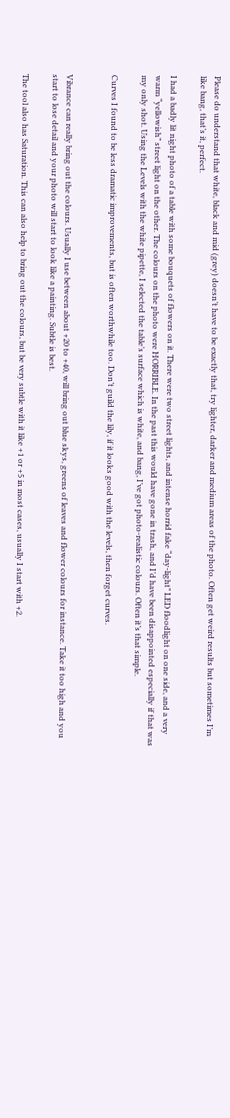Please do understand that white, black and mid (grey) doesn’t have to be exactly that, try lighter, darker and medium areas of the photo. Often get weird results but sometimes I’m like bang, that’s it, perfect.

I had a badly lit night photo of a table with some bouquets of flowers on it. There were two street lights, and intense horrid fake “day-light” LED floodlight on one side, and a very warm “yellowish” street light on the other. The colours on the photo were HORRIBLE. In the past this would have gone in trash, and I’d have been disappointed especially if that was my only shot. Using the Levels with the white pipette, I selected the table’s surface which is white, and bang, I’ve got photo-realistic colours. Often it’s that simple.

Curves I found to be less dramatic improvements, but is often worthwhile too. Don’t guild the lily, if it looks good with the levels, then forget curves.


Vibrance can really bring out the colours. Usually I use between about +20 to +40, will bring out blue skys, greens of leaves and flower colours for instance. Take it too high and you start to lose detail and your photo will start to look like a painting. Subtle is best.

The tool also has Saturation. This can also help to bring out the colours, but be very subtle with it like +1 or +5 in most cases, usually I start with +2.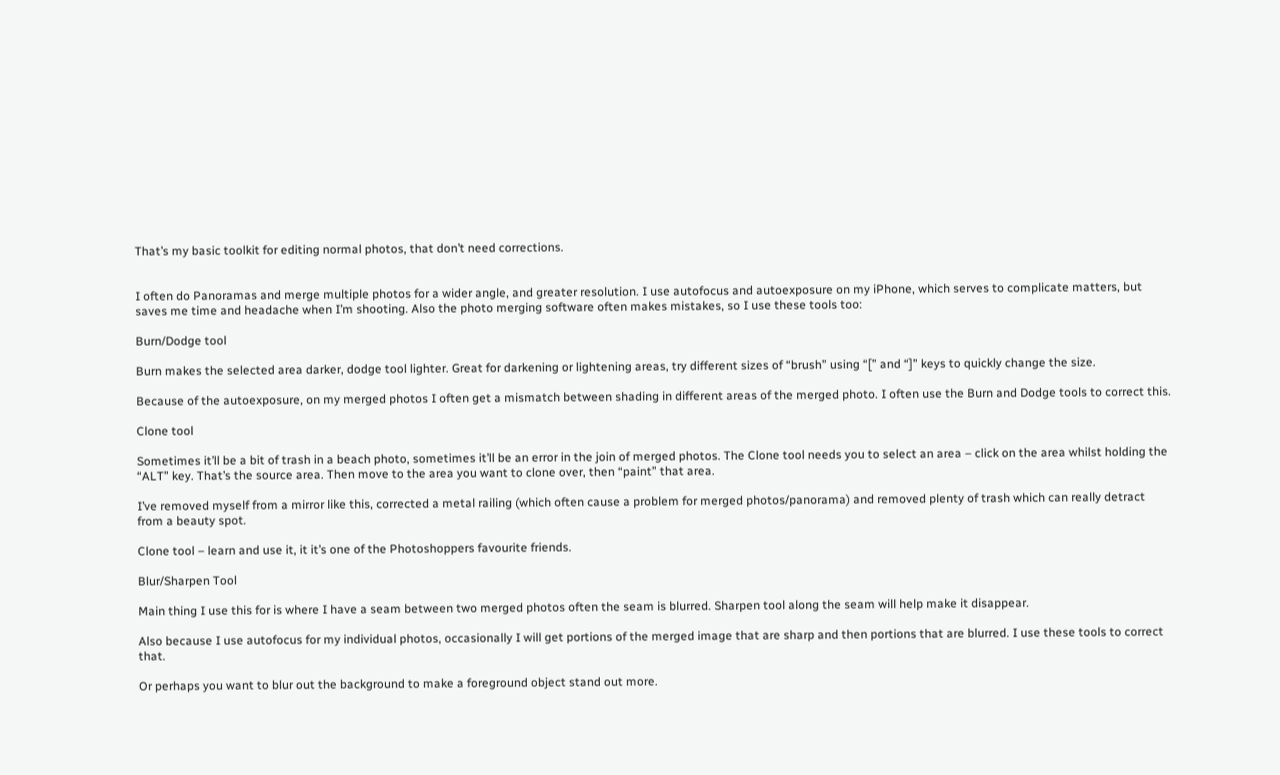That’s my basic toolkit for editing normal photos, that don’t need corrections.


I often do Panoramas and merge multiple photos for a wider angle, and greater resolution. I use autofocus and autoexposure on my iPhone, which serves to complicate matters, but saves me time and headache when I’m shooting. Also the photo merging software often makes mistakes, so I use these tools too:

Burn/Dodge tool

Burn makes the selected area darker, dodge tool lighter. Great for darkening or lightening areas, try different sizes of “brush” using “[” and “]” keys to quickly change the size.

Because of the autoexposure, on my merged photos I often get a mismatch between shading in different areas of the merged photo. I often use the Burn and Dodge tools to correct this.

Clone tool

Sometimes it’ll be a bit of trash in a beach photo, sometimes it’ll be an error in the join of merged photos. The Clone tool needs you to select an area – click on the area whilst holding the “ALT” key. That’s the source area. Then move to the area you want to clone over, then “paint” that area.

I’ve removed myself from a mirror like this, corrected a metal railing (which often cause a problem for merged photos/panorama) and removed plenty of trash which can really detract from a beauty spot.

Clone tool – learn and use it, it it’s one of the Photoshoppers favourite friends.

Blur/Sharpen Tool

Main thing I use this for is where I have a seam between two merged photos often the seam is blurred. Sharpen tool along the seam will help make it disappear.

Also because I use autofocus for my individual photos, occasionally I will get portions of the merged image that are sharp and then portions that are blurred. I use these tools to correct that.

Or perhaps you want to blur out the background to make a foreground object stand out more.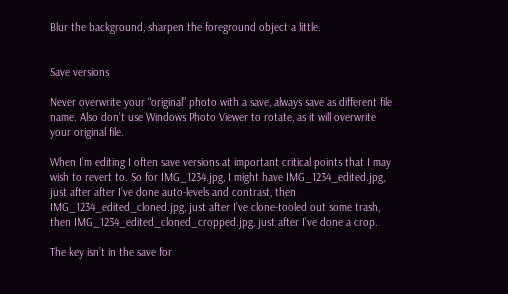Blur the background, sharpen the foreground object a little.


Save versions

Never overwrite your “original” photo with a save, always save as different file name. Also don’t use Windows Photo Viewer to rotate, as it will overwrite your original file.

When I’m editing I often save versions at important critical points that I may wish to revert to. So for IMG_1234.jpg, I might have IMG_1234_edited.jpg, just after after I’ve done auto-levels and contrast, then IMG_1234_edited_cloned.jpg, just after I’ve clone-tooled out some trash, then IMG_1234_edited_cloned_cropped.jpg, just after I’ve done a crop.

The key isn’t in the save for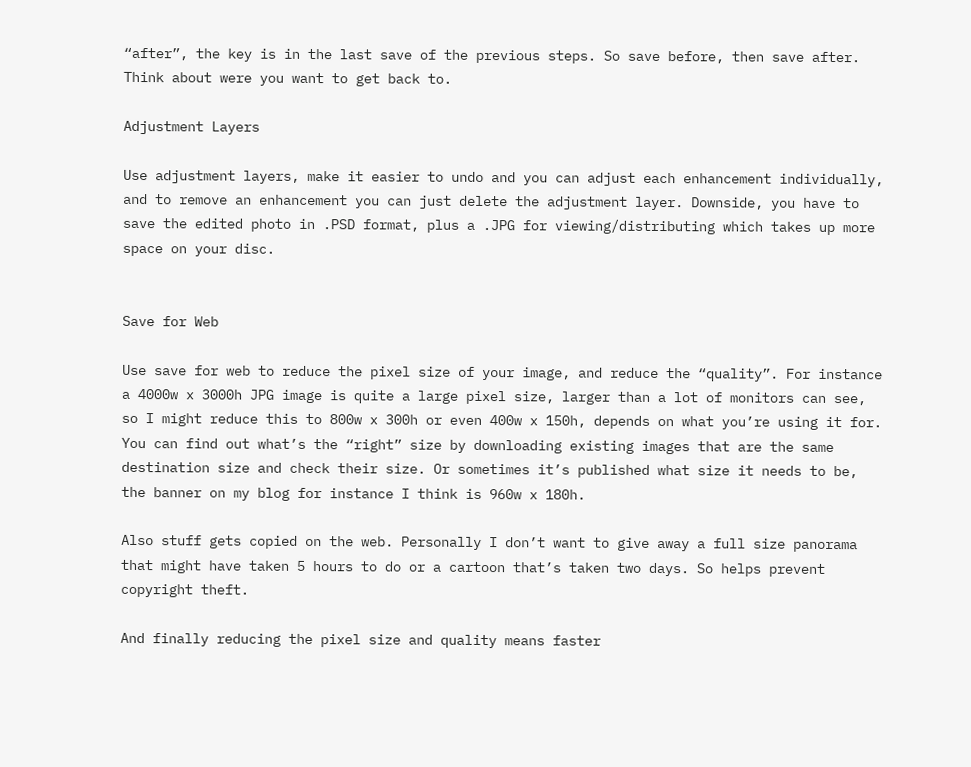“after”, the key is in the last save of the previous steps. So save before, then save after. Think about were you want to get back to.

Adjustment Layers

Use adjustment layers, make it easier to undo and you can adjust each enhancement individually, and to remove an enhancement you can just delete the adjustment layer. Downside, you have to save the edited photo in .PSD format, plus a .JPG for viewing/distributing which takes up more space on your disc.


Save for Web

Use save for web to reduce the pixel size of your image, and reduce the “quality”. For instance a 4000w x 3000h JPG image is quite a large pixel size, larger than a lot of monitors can see, so I might reduce this to 800w x 300h or even 400w x 150h, depends on what you’re using it for. You can find out what’s the “right” size by downloading existing images that are the same destination size and check their size. Or sometimes it’s published what size it needs to be, the banner on my blog for instance I think is 960w x 180h.

Also stuff gets copied on the web. Personally I don’t want to give away a full size panorama that might have taken 5 hours to do or a cartoon that’s taken two days. So helps prevent copyright theft.

And finally reducing the pixel size and quality means faster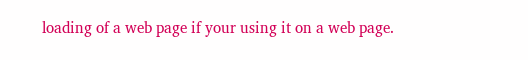loading of a web page if your using it on a web page.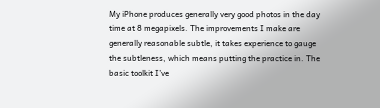My iPhone produces generally very good photos in the day time at 8 megapixels. The improvements I make are generally reasonable subtle, it takes experience to gauge the subtleness, which means putting the practice in. The basic toolkit I’ve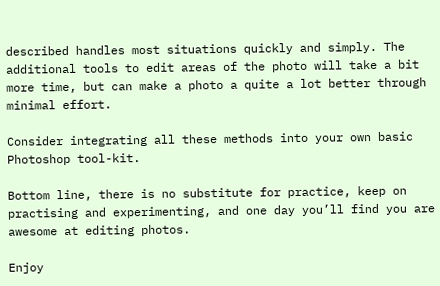described handles most situations quickly and simply. The additional tools to edit areas of the photo will take a bit more time, but can make a photo a quite a lot better through minimal effort.

Consider integrating all these methods into your own basic Photoshop tool-kit.

Bottom line, there is no substitute for practice, keep on practising and experimenting, and one day you’ll find you are awesome at editing photos.

Enjoy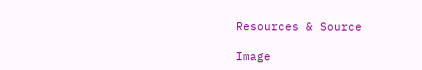Resources & Source

Image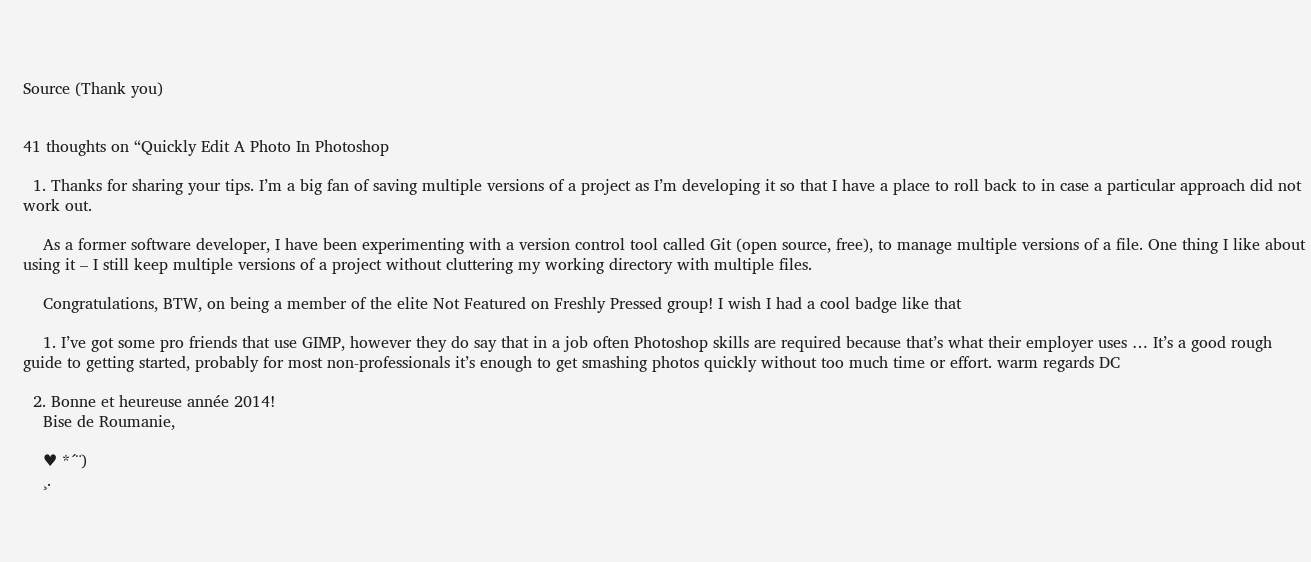Source (Thank you)


41 thoughts on “Quickly Edit A Photo In Photoshop

  1. Thanks for sharing your tips. I’m a big fan of saving multiple versions of a project as I’m developing it so that I have a place to roll back to in case a particular approach did not work out.

    As a former software developer, I have been experimenting with a version control tool called Git (open source, free), to manage multiple versions of a file. One thing I like about using it – I still keep multiple versions of a project without cluttering my working directory with multiple files.

    Congratulations, BTW, on being a member of the elite Not Featured on Freshly Pressed group! I wish I had a cool badge like that

    1. I’ve got some pro friends that use GIMP, however they do say that in a job often Photoshop skills are required because that’s what their employer uses … It’s a good rough guide to getting started, probably for most non-professionals it’s enough to get smashing photos quickly without too much time or effort. warm regards DC

  2. Bonne et heureuse année 2014!
    Bise de Roumanie,

    ♥ *´¨)
    ¸.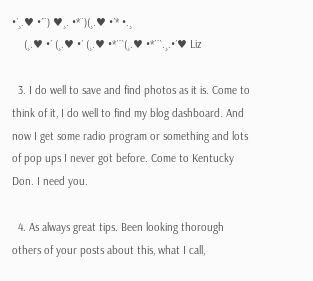•´¸.♥ •´¨) ♥¸. •*¨)(¸.♥ •´* •.¸
    (¸.♥ •´ (¸.♥ •´ (¸.♥ •*´¯`(¸.♥ •*´¯`.¸.•´♥ Liz

  3. I do well to save and find photos as it is. Come to think of it, I do well to find my blog dashboard. And now I get some radio program or something and lots of pop ups I never got before. Come to Kentucky Don. I need you.

  4. As always great tips. Been looking thorough others of your posts about this, what I call,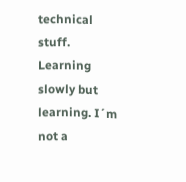technical stuff. Learning slowly but learning. I´m not a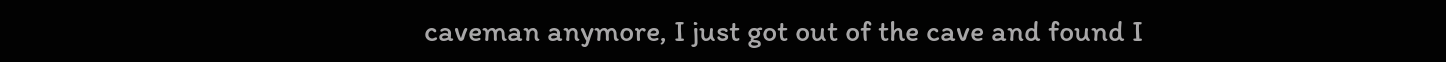caveman anymore, I just got out of the cave and found I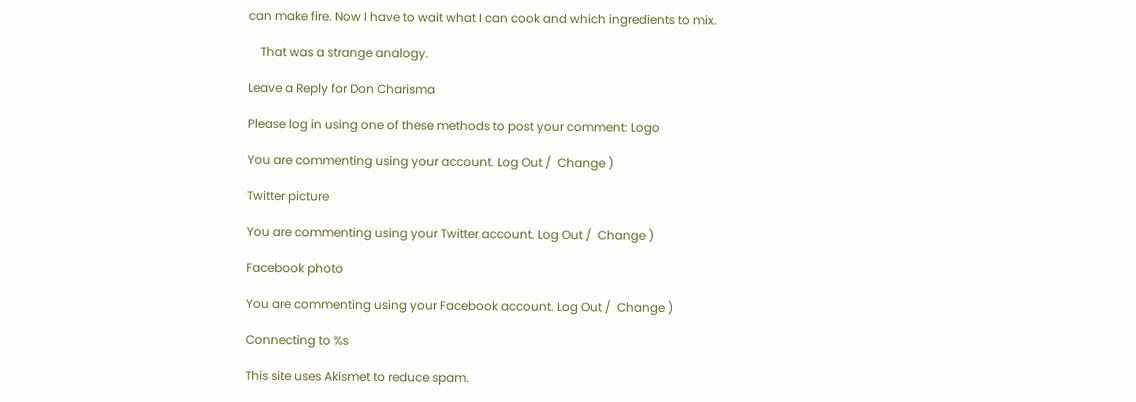can make fire. Now I have to wait what I can cook and which ingredients to mix.

    That was a strange analogy.

Leave a Reply for Don Charisma

Please log in using one of these methods to post your comment: Logo

You are commenting using your account. Log Out /  Change )

Twitter picture

You are commenting using your Twitter account. Log Out /  Change )

Facebook photo

You are commenting using your Facebook account. Log Out /  Change )

Connecting to %s

This site uses Akismet to reduce spam.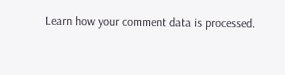Learn how your comment data is processed.